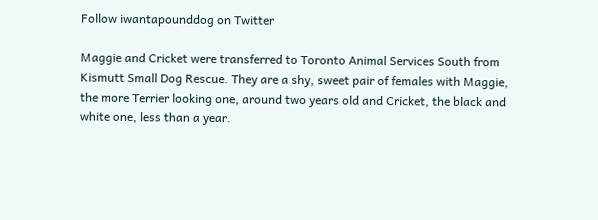Follow iwantapounddog on Twitter

Maggie and Cricket were transferred to Toronto Animal Services South from Kismutt Small Dog Rescue. They are a shy, sweet pair of females with Maggie, the more Terrier looking one, around two years old and Cricket, the black and white one, less than a year.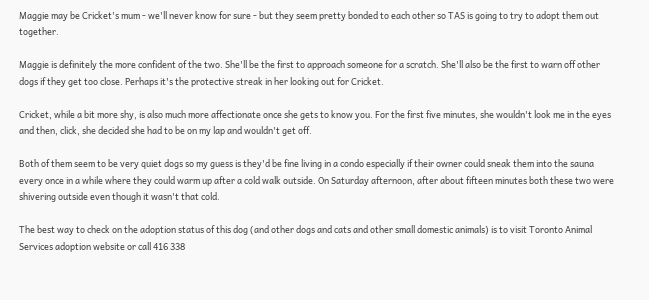Maggie may be Cricket's mum - we'll never know for sure - but they seem pretty bonded to each other so TAS is going to try to adopt them out together.

Maggie is definitely the more confident of the two. She'll be the first to approach someone for a scratch. She'll also be the first to warn off other dogs if they get too close. Perhaps it's the protective streak in her looking out for Cricket.

Cricket, while a bit more shy, is also much more affectionate once she gets to know you. For the first five minutes, she wouldn't look me in the eyes and then, click, she decided she had to be on my lap and wouldn't get off.

Both of them seem to be very quiet dogs so my guess is they'd be fine living in a condo especially if their owner could sneak them into the sauna every once in a while where they could warm up after a cold walk outside. On Saturday afternoon, after about fifteen minutes both these two were shivering outside even though it wasn't that cold.

The best way to check on the adoption status of this dog (and other dogs and cats and other small domestic animals) is to visit Toronto Animal Services adoption website or call 416 338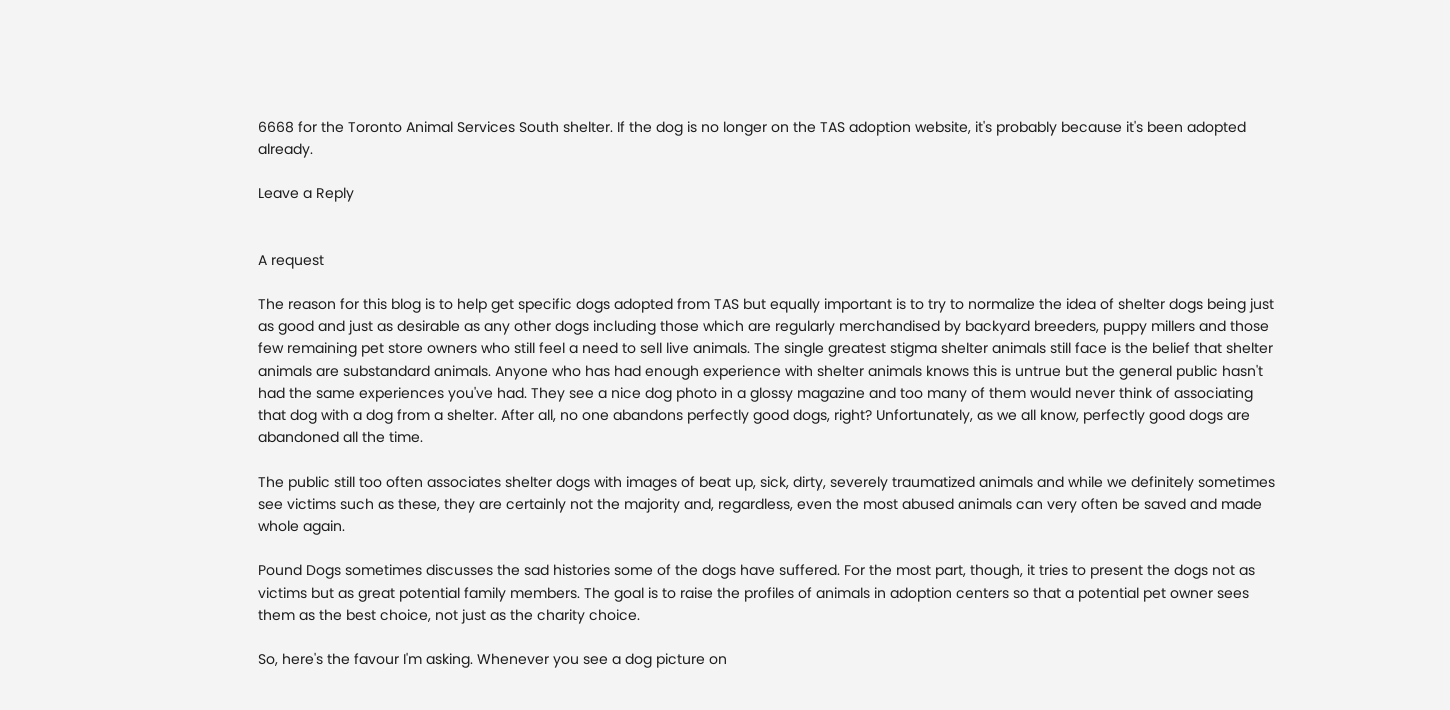6668 for the Toronto Animal Services South shelter. If the dog is no longer on the TAS adoption website, it's probably because it's been adopted already.

Leave a Reply


A request

The reason for this blog is to help get specific dogs adopted from TAS but equally important is to try to normalize the idea of shelter dogs being just as good and just as desirable as any other dogs including those which are regularly merchandised by backyard breeders, puppy millers and those few remaining pet store owners who still feel a need to sell live animals. The single greatest stigma shelter animals still face is the belief that shelter animals are substandard animals. Anyone who has had enough experience with shelter animals knows this is untrue but the general public hasn't had the same experiences you've had. They see a nice dog photo in a glossy magazine and too many of them would never think of associating that dog with a dog from a shelter. After all, no one abandons perfectly good dogs, right? Unfortunately, as we all know, perfectly good dogs are abandoned all the time.

The public still too often associates shelter dogs with images of beat up, sick, dirty, severely traumatized animals and while we definitely sometimes see victims such as these, they are certainly not the majority and, regardless, even the most abused animals can very often be saved and made whole again.

Pound Dogs sometimes discusses the sad histories some of the dogs have suffered. For the most part, though, it tries to present the dogs not as victims but as great potential family members. The goal is to raise the profiles of animals in adoption centers so that a potential pet owner sees them as the best choice, not just as the charity choice.

So, here's the favour I'm asking. Whenever you see a dog picture on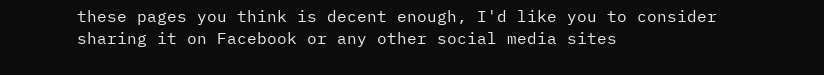these pages you think is decent enough, I'd like you to consider sharing it on Facebook or any other social media sites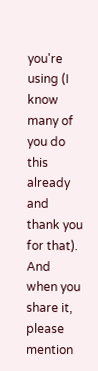you're using (I know many of you do this already and thank you for that). And when you share it, please mention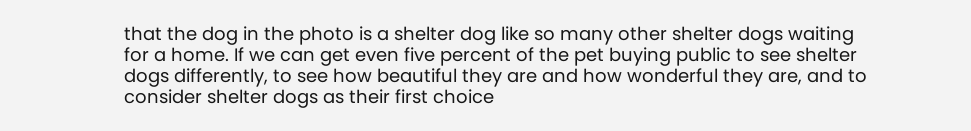that the dog in the photo is a shelter dog like so many other shelter dogs waiting for a home. If we can get even five percent of the pet buying public to see shelter dogs differently, to see how beautiful they are and how wonderful they are, and to consider shelter dogs as their first choice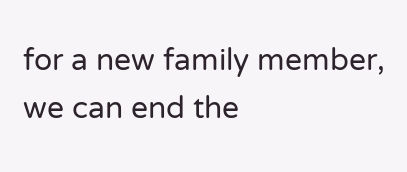for a new family member, we can end the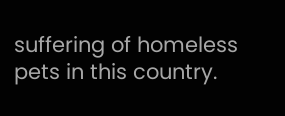suffering of homeless pets in this country.